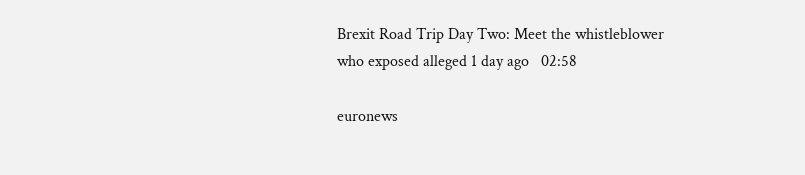Brexit Road Trip Day Two: Meet the whistleblower who exposed alleged 1 day ago   02:58

euronews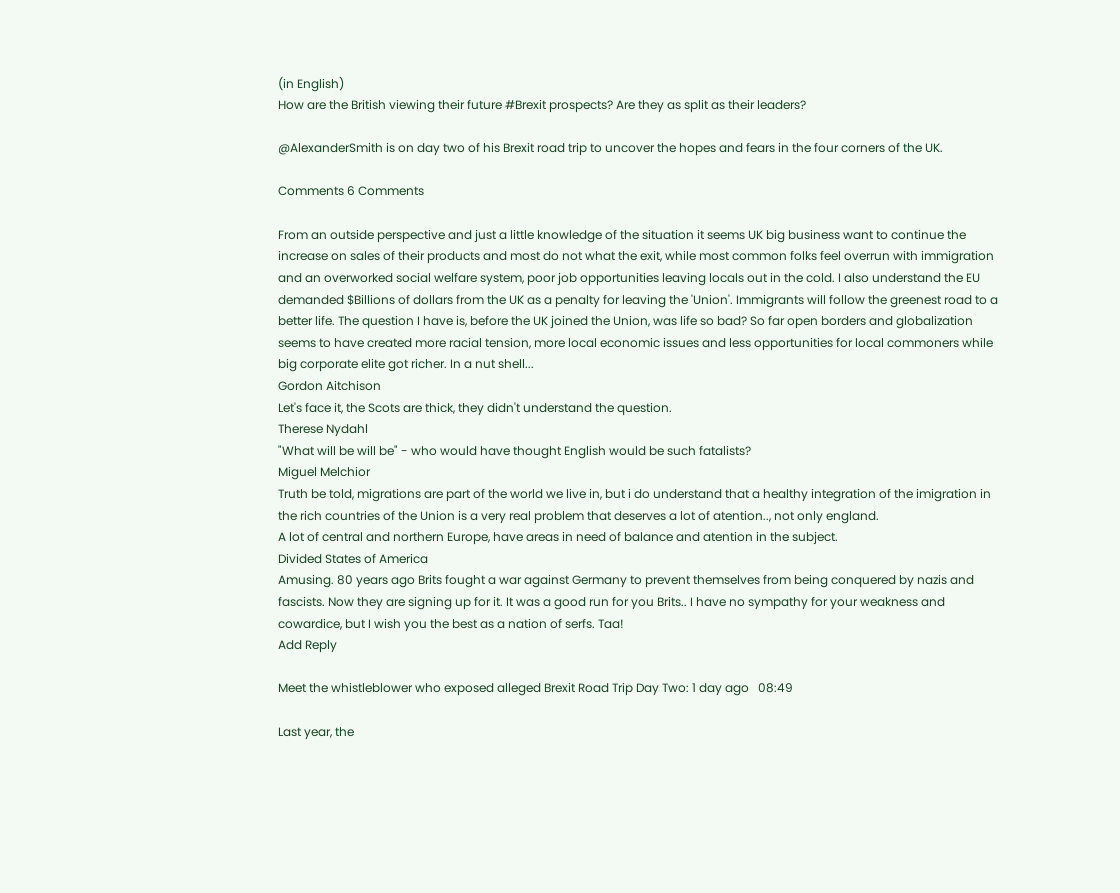(in English)
How are the British viewing their future #Brexit prospects? Are they as split as their leaders?

@AlexanderSmith is on day two of his Brexit road trip to uncover the hopes and fears in the four corners of the UK.

Comments 6 Comments

From an outside perspective and just a little knowledge of the situation it seems UK big business want to continue the increase on sales of their products and most do not what the exit, while most common folks feel overrun with immigration and an overworked social welfare system, poor job opportunities leaving locals out in the cold. I also understand the EU demanded $Billions of dollars from the UK as a penalty for leaving the 'Union'. Immigrants will follow the greenest road to a better life. The question I have is, before the UK joined the Union, was life so bad? So far open borders and globalization seems to have created more racial tension, more local economic issues and less opportunities for local commoners while big corporate elite got richer. In a nut shell...
Gordon Aitchison
Let's face it, the Scots are thick, they didn't understand the question.
Therese Nydahl
"What will be will be" - who would have thought English would be such fatalists?
Miguel Melchior
Truth be told, migrations are part of the world we live in, but i do understand that a healthy integration of the imigration in the rich countries of the Union is a very real problem that deserves a lot of atention.., not only england.
A lot of central and northern Europe, have areas in need of balance and atention in the subject.
Divided States of America
Amusing. 80 years ago Brits fought a war against Germany to prevent themselves from being conquered by nazis and fascists. Now they are signing up for it. It was a good run for you Brits.. I have no sympathy for your weakness and cowardice, but I wish you the best as a nation of serfs. Taa!
Add Reply

Meet the whistleblower who exposed alleged Brexit Road Trip Day Two: 1 day ago   08:49

Last year, the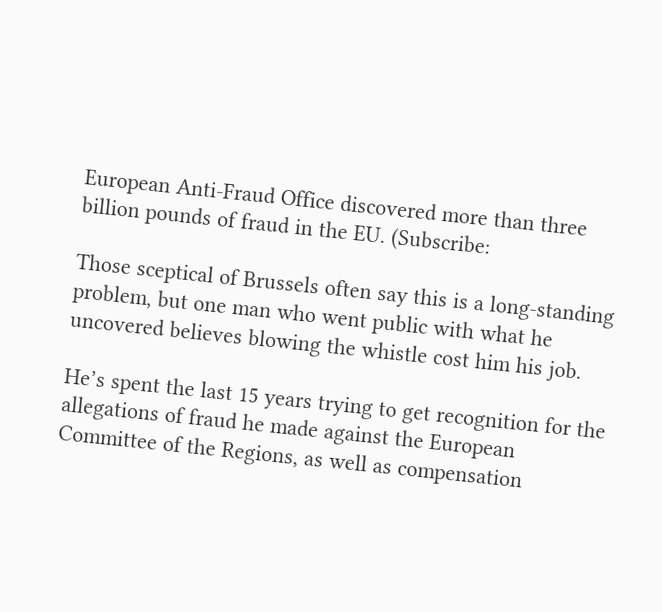European Anti-Fraud Office discovered more than three billion pounds of fraud in the EU. (Subscribe:

Those sceptical of Brussels often say this is a long-standing problem, but one man who went public with what he uncovered believes blowing the whistle cost him his job.

He’s spent the last 15 years trying to get recognition for the allegations of fraud he made against the European Committee of the Regions, as well as compensation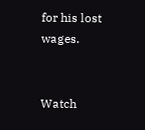for his lost wages.


Watch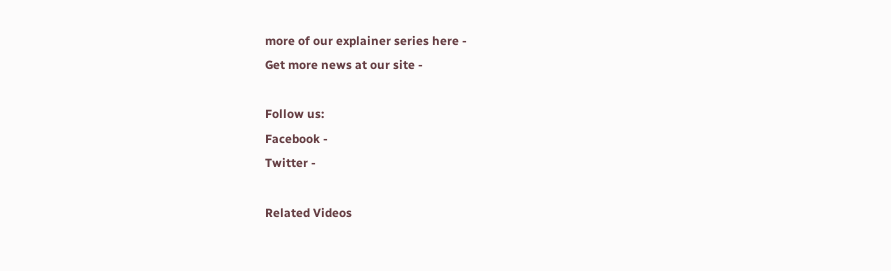more of our explainer series here -
Get more news at our site -

Follow us:
Facebook -
Twitter -

Related Videos